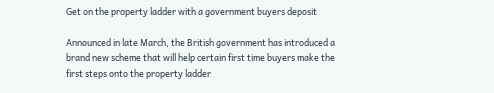Get on the property ladder with a government buyers deposit

Announced in late March, the British government has introduced a brand new scheme that will help certain first time buyers make the first steps onto the property ladder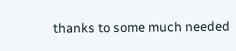thanks to some much needed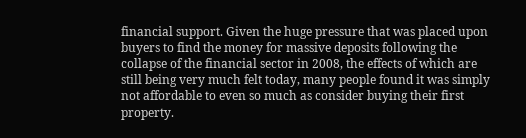financial support. Given the huge pressure that was placed upon buyers to find the money for massive deposits following the collapse of the financial sector in 2008, the effects of which are still being very much felt today, many people found it was simply not affordable to even so much as consider buying their first property.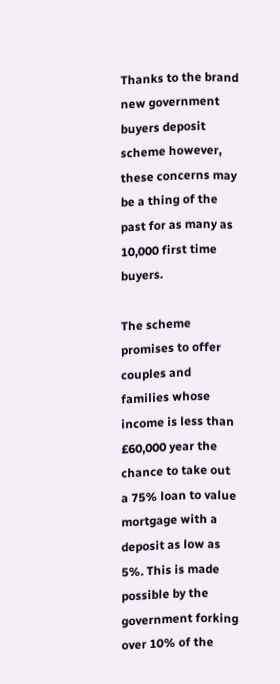Thanks to the brand new government buyers deposit scheme however, these concerns may be a thing of the past for as many as 10,000 first time buyers.

The scheme promises to offer couples and families whose income is less than £60,000 year the chance to take out a 75% loan to value mortgage with a deposit as low as 5%. This is made possible by the government forking over 10% of the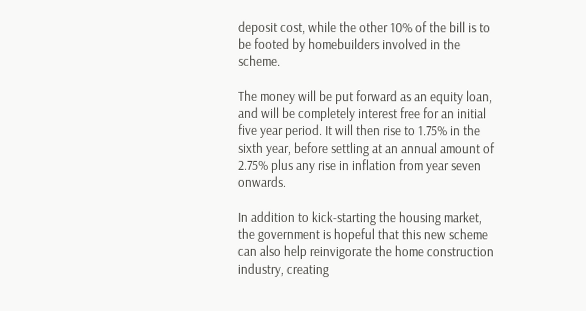deposit cost, while the other 10% of the bill is to be footed by homebuilders involved in the scheme.

The money will be put forward as an equity loan, and will be completely interest free for an initial five year period. It will then rise to 1.75% in the sixth year, before settling at an annual amount of 2.75% plus any rise in inflation from year seven onwards.

In addition to kick-starting the housing market, the government is hopeful that this new scheme can also help reinvigorate the home construction industry, creating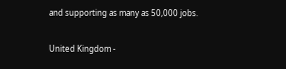and supporting as many as 50,000 jobs.

United Kingdom -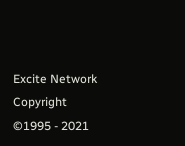Excite Network Copyright ©1995 - 2021